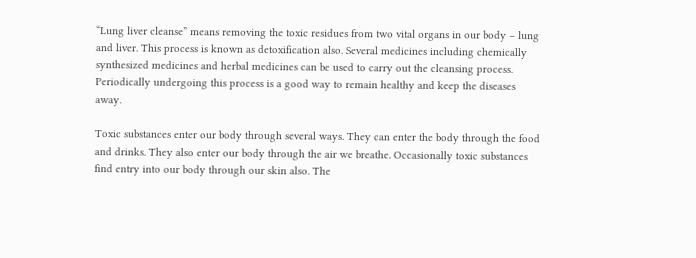“Lung liver cleanse” means removing the toxic residues from two vital organs in our body – lung and liver. This process is known as detoxification also. Several medicines including chemically synthesized medicines and herbal medicines can be used to carry out the cleansing process. Periodically undergoing this process is a good way to remain healthy and keep the diseases away.

Toxic substances enter our body through several ways. They can enter the body through the food and drinks. They also enter our body through the air we breathe. Occasionally toxic substances find entry into our body through our skin also. The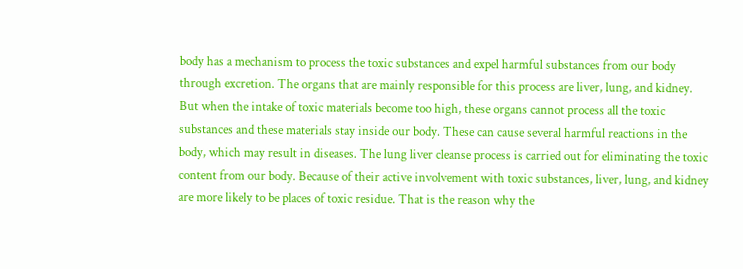body has a mechanism to process the toxic substances and expel harmful substances from our body through excretion. The organs that are mainly responsible for this process are liver, lung, and kidney. But when the intake of toxic materials become too high, these organs cannot process all the toxic substances and these materials stay inside our body. These can cause several harmful reactions in the body, which may result in diseases. The lung liver cleanse process is carried out for eliminating the toxic content from our body. Because of their active involvement with toxic substances, liver, lung, and kidney are more likely to be places of toxic residue. That is the reason why the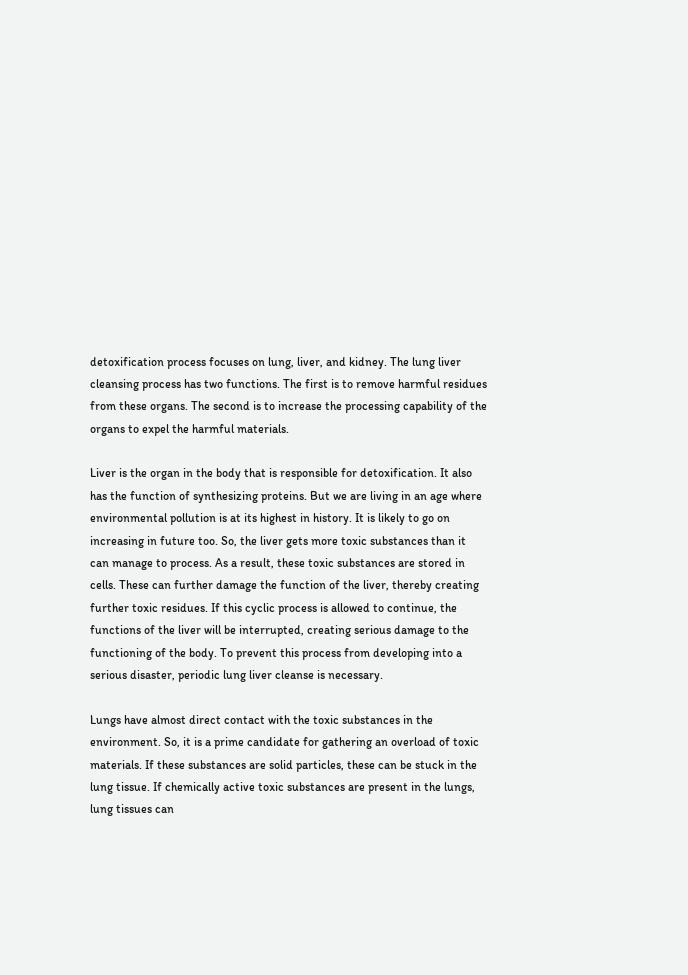detoxification process focuses on lung, liver, and kidney. The lung liver cleansing process has two functions. The first is to remove harmful residues from these organs. The second is to increase the processing capability of the organs to expel the harmful materials.

Liver is the organ in the body that is responsible for detoxification. It also has the function of synthesizing proteins. But we are living in an age where environmental pollution is at its highest in history. It is likely to go on increasing in future too. So, the liver gets more toxic substances than it can manage to process. As a result, these toxic substances are stored in cells. These can further damage the function of the liver, thereby creating further toxic residues. If this cyclic process is allowed to continue, the functions of the liver will be interrupted, creating serious damage to the functioning of the body. To prevent this process from developing into a serious disaster, periodic lung liver cleanse is necessary.

Lungs have almost direct contact with the toxic substances in the environment. So, it is a prime candidate for gathering an overload of toxic materials. If these substances are solid particles, these can be stuck in the lung tissue. If chemically active toxic substances are present in the lungs, lung tissues can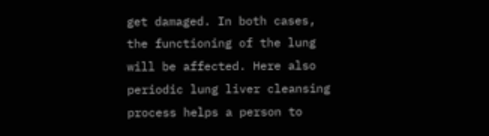get damaged. In both cases, the functioning of the lung will be affected. Here also periodic lung liver cleansing process helps a person to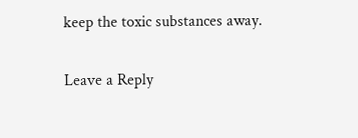keep the toxic substances away.

Leave a Reply